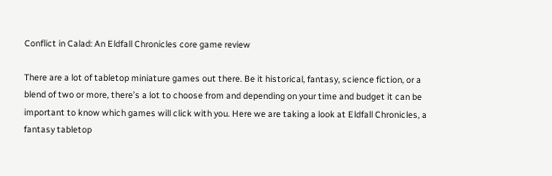Conflict in Calad: An Eldfall Chronicles core game review

There are a lot of tabletop miniature games out there. Be it historical, fantasy, science fiction, or a blend of two or more, there’s a lot to choose from and depending on your time and budget it can be important to know which games will click with you. Here we are taking a look at Eldfall Chronicles, a fantasy tabletop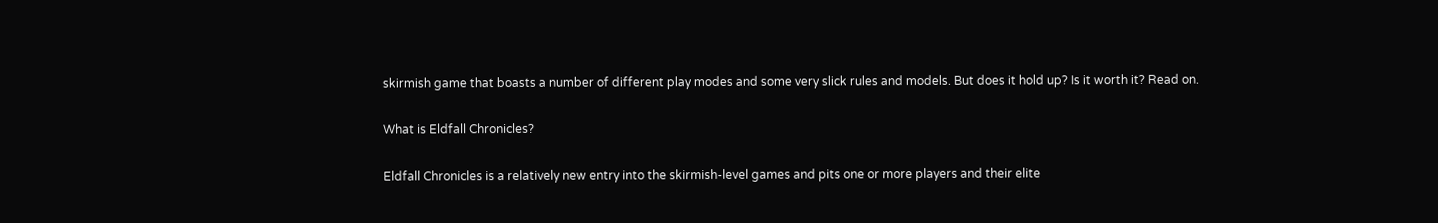skirmish game that boasts a number of different play modes and some very slick rules and models. But does it hold up? Is it worth it? Read on.

What is Eldfall Chronicles?

Eldfall Chronicles is a relatively new entry into the skirmish-level games and pits one or more players and their elite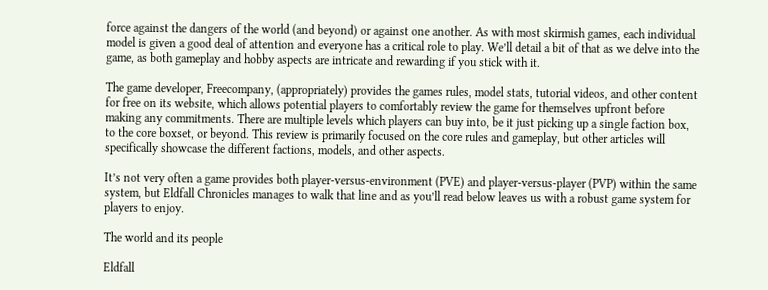force against the dangers of the world (and beyond) or against one another. As with most skirmish games, each individual model is given a good deal of attention and everyone has a critical role to play. We’ll detail a bit of that as we delve into the game, as both gameplay and hobby aspects are intricate and rewarding if you stick with it.

The game developer, Freecompany, (appropriately) provides the games rules, model stats, tutorial videos, and other content for free on its website, which allows potential players to comfortably review the game for themselves upfront before making any commitments. There are multiple levels which players can buy into, be it just picking up a single faction box, to the core boxset, or beyond. This review is primarily focused on the core rules and gameplay, but other articles will specifically showcase the different factions, models, and other aspects.

It’s not very often a game provides both player-versus-environment (PVE) and player-versus-player (PVP) within the same system, but Eldfall Chronicles manages to walk that line and as you’ll read below leaves us with a robust game system for players to enjoy.

The world and its people

Eldfall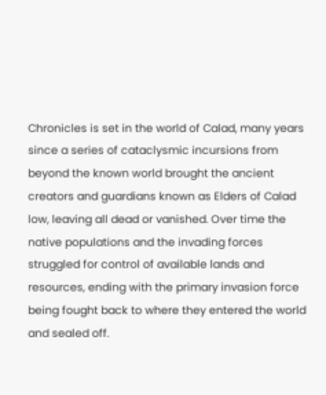Chronicles is set in the world of Calad, many years since a series of cataclysmic incursions from beyond the known world brought the ancient creators and guardians known as Elders of Calad low, leaving all dead or vanished. Over time the native populations and the invading forces struggled for control of available lands and resources, ending with the primary invasion force being fought back to where they entered the world and sealed off.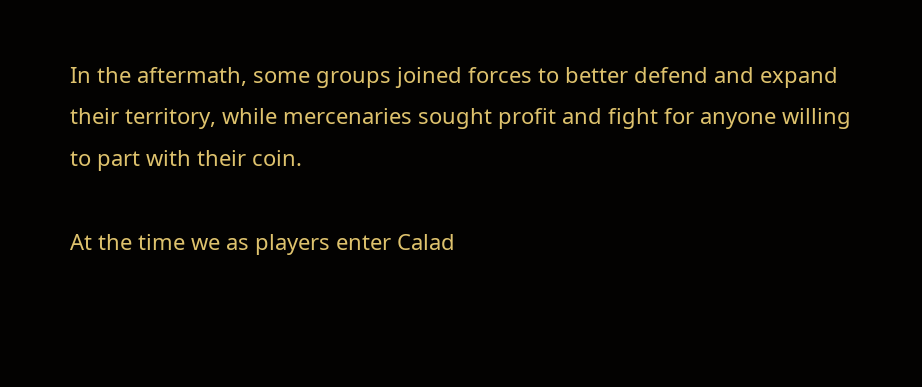In the aftermath, some groups joined forces to better defend and expand their territory, while mercenaries sought profit and fight for anyone willing to part with their coin.

At the time we as players enter Calad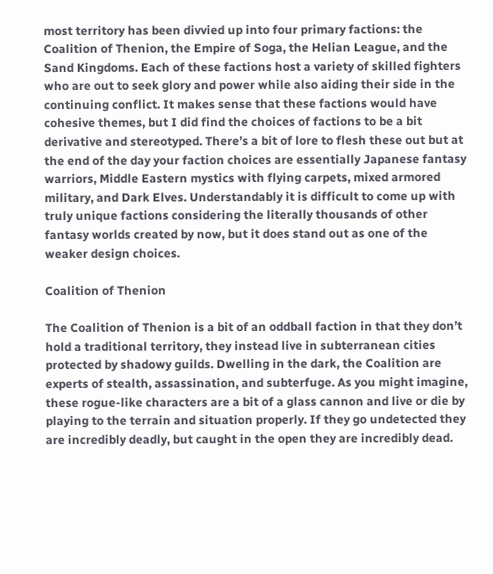most territory has been divvied up into four primary factions: the Coalition of Thenion, the Empire of Soga, the Helian League, and the Sand Kingdoms. Each of these factions host a variety of skilled fighters who are out to seek glory and power while also aiding their side in the continuing conflict. It makes sense that these factions would have cohesive themes, but I did find the choices of factions to be a bit derivative and stereotyped. There’s a bit of lore to flesh these out but at the end of the day your faction choices are essentially Japanese fantasy warriors, Middle Eastern mystics with flying carpets, mixed armored military, and Dark Elves. Understandably it is difficult to come up with truly unique factions considering the literally thousands of other fantasy worlds created by now, but it does stand out as one of the weaker design choices.

Coalition of Thenion

The Coalition of Thenion is a bit of an oddball faction in that they don’t hold a traditional territory, they instead live in subterranean cities protected by shadowy guilds. Dwelling in the dark, the Coalition are experts of stealth, assassination, and subterfuge. As you might imagine, these rogue-like characters are a bit of a glass cannon and live or die by playing to the terrain and situation properly. If they go undetected they are incredibly deadly, but caught in the open they are incredibly dead.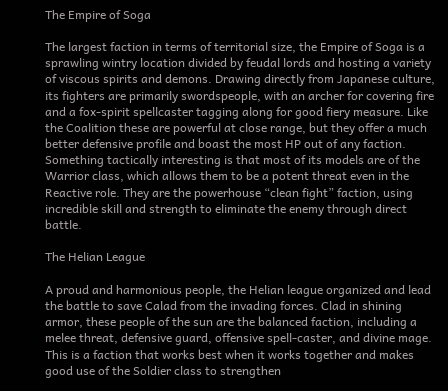The Empire of Soga

The largest faction in terms of territorial size, the Empire of Soga is a sprawling wintry location divided by feudal lords and hosting a variety of viscous spirits and demons. Drawing directly from Japanese culture, its fighters are primarily swordspeople, with an archer for covering fire and a fox-spirit spellcaster tagging along for good fiery measure. Like the Coalition these are powerful at close range, but they offer a much better defensive profile and boast the most HP out of any faction. Something tactically interesting is that most of its models are of the Warrior class, which allows them to be a potent threat even in the Reactive role. They are the powerhouse “clean fight” faction, using incredible skill and strength to eliminate the enemy through direct battle.

The Helian League

A proud and harmonious people, the Helian league organized and lead the battle to save Calad from the invading forces. Clad in shining armor, these people of the sun are the balanced faction, including a melee threat, defensive guard, offensive spell-caster, and divine mage. This is a faction that works best when it works together and makes good use of the Soldier class to strengthen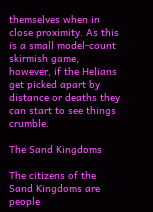themselves when in close proximity. As this is a small model-count skirmish game, however, if the Helians get picked apart by distance or deaths they can start to see things crumble.

The Sand Kingdoms

The citizens of the Sand Kingdoms are people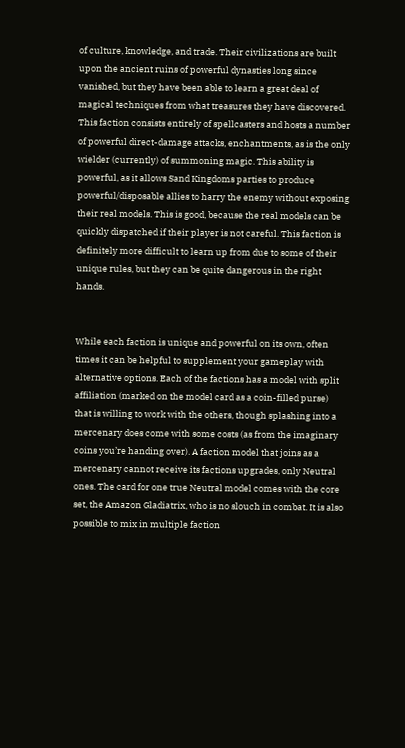of culture, knowledge, and trade. Their civilizations are built upon the ancient ruins of powerful dynasties long since vanished, but they have been able to learn a great deal of magical techniques from what treasures they have discovered. This faction consists entirely of spellcasters and hosts a number of powerful direct-damage attacks, enchantments, as is the only wielder (currently) of summoning magic. This ability is powerful, as it allows Sand Kingdoms parties to produce powerful/disposable allies to harry the enemy without exposing their real models. This is good, because the real models can be quickly dispatched if their player is not careful. This faction is definitely more difficult to learn up from due to some of their unique rules, but they can be quite dangerous in the right hands.


While each faction is unique and powerful on its own, often times it can be helpful to supplement your gameplay with alternative options. Each of the factions has a model with split affiliation (marked on the model card as a coin-filled purse) that is willing to work with the others, though splashing into a mercenary does come with some costs (as from the imaginary coins you’re handing over). A faction model that joins as a mercenary cannot receive its factions upgrades, only Neutral ones. The card for one true Neutral model comes with the core set, the Amazon Gladiatrix, who is no slouch in combat. It is also possible to mix in multiple faction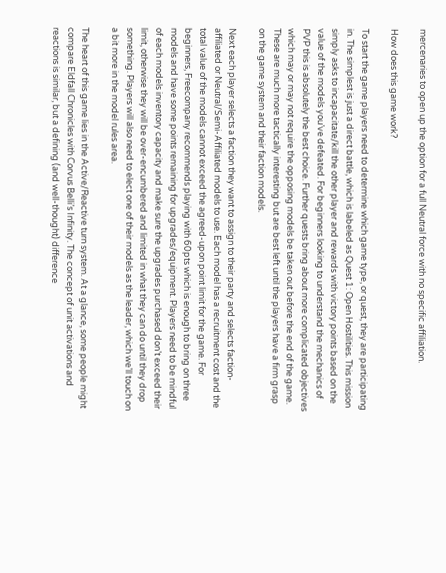mercenaries to open up the option for a full Neutral force with no specific affiliation.

How does this game work?

To start the game players need to determine which game type, or quest, they are participating in. The simplest is just a direct battle, which is labeled as Quest 1: Open Hostilities. This mission simply asks to incapacitate/kill the other player and rewards with victory points based on the value of the models you’ve defeated. For beginners looking to understand the mechanics of PVP this is absolutely the best choice. Further quests bring about more complicated objectives which may or may not require the opposing models be taken out before the end of the game. These are much more tactically interesting but are best left until the players have a firm grasp on the game system and their faction models.

Next each player selects a faction they want to assign to their party and selects faction-affiliated or Neutral/Semi-Affiliated models to use. Each model has a recruitment cost and the total value of the models cannot exceed the agreed-upon point limit for the game. For beginners, Freecompany recommends playing with 60pts which is enough to bring on three models and have some points remaining for upgrades/equipment. Players need to be mindful of each models inventory capacity and make sure the upgrades purchased don’t exceed their limit, otherwise they will be over-encumbered and limited in what they can do until they drop something. Players will also need to elect one of their models as the leader, which we’ll touch on a bit more in the model rules area.

The heart of this game lies in the Active/Reactive turn system. At a glance, some people might compare Eldfall Chronicles with Corvus Belli’s Infinity. The concept of unit activations and reactions is similar, but a defining (and well-thought) difference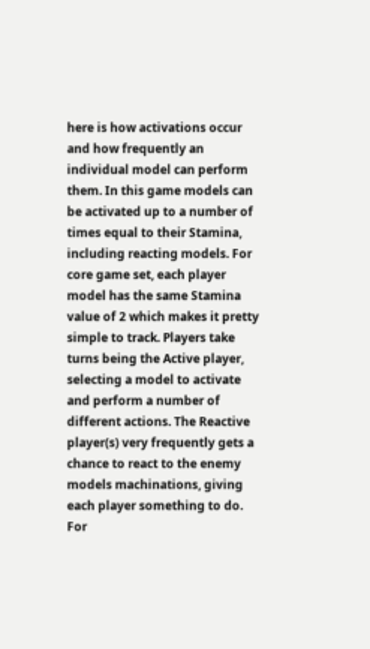here is how activations occur and how frequently an individual model can perform them. In this game models can be activated up to a number of times equal to their Stamina, including reacting models. For core game set, each player model has the same Stamina value of 2 which makes it pretty simple to track. Players take turns being the Active player, selecting a model to activate and perform a number of different actions. The Reactive player(s) very frequently gets a chance to react to the enemy models machinations, giving each player something to do. For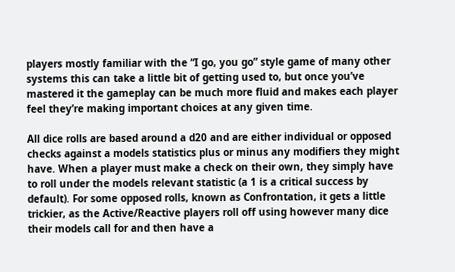players mostly familiar with the “I go, you go” style game of many other systems this can take a little bit of getting used to, but once you’ve mastered it the gameplay can be much more fluid and makes each player feel they’re making important choices at any given time.

All dice rolls are based around a d20 and are either individual or opposed checks against a models statistics plus or minus any modifiers they might have. When a player must make a check on their own, they simply have to roll under the models relevant statistic (a 1 is a critical success by default). For some opposed rolls, known as Confrontation, it gets a little trickier, as the Active/Reactive players roll off using however many dice their models call for and then have a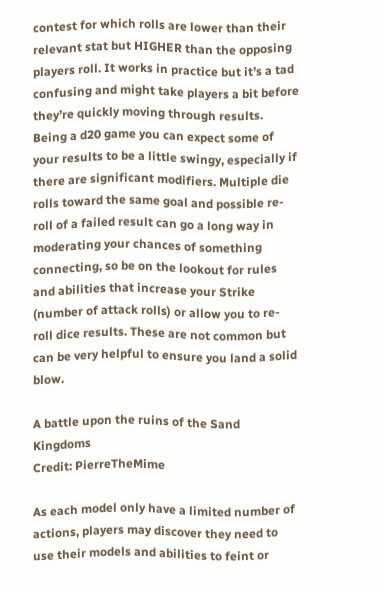contest for which rolls are lower than their relevant stat but HIGHER than the opposing players roll. It works in practice but it’s a tad confusing and might take players a bit before they’re quickly moving through results. Being a d20 game you can expect some of your results to be a little swingy, especially if there are significant modifiers. Multiple die rolls toward the same goal and possible re-roll of a failed result can go a long way in moderating your chances of something connecting, so be on the lookout for rules and abilities that increase your Strike (number of attack rolls) or allow you to re-roll dice results. These are not common but can be very helpful to ensure you land a solid blow.

A battle upon the ruins of the Sand Kingdoms
Credit: PierreTheMime

As each model only have a limited number of actions, players may discover they need to use their models and abilities to feint or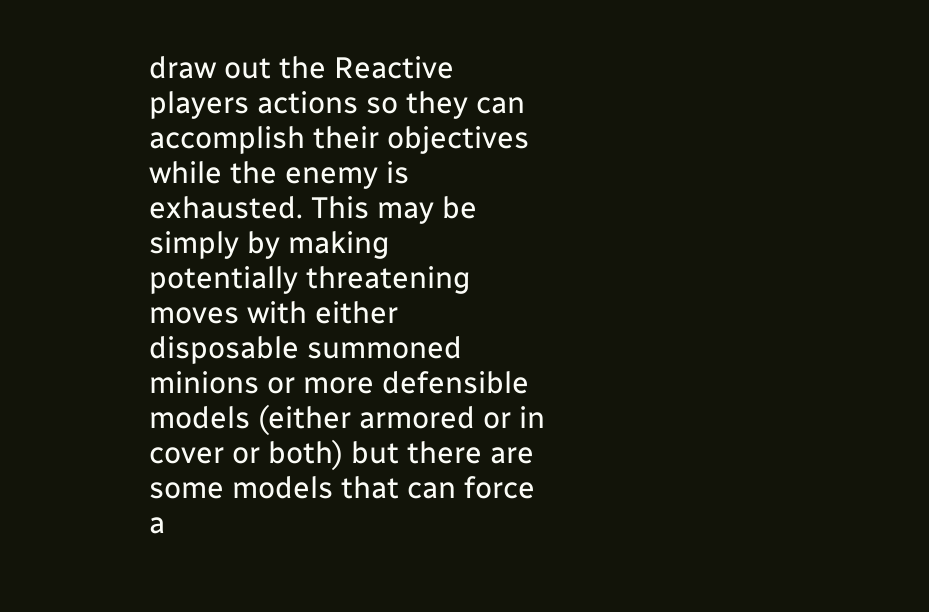draw out the Reactive players actions so they can accomplish their objectives while the enemy is exhausted. This may be simply by making potentially threatening moves with either disposable summoned minions or more defensible models (either armored or in cover or both) but there are some models that can force a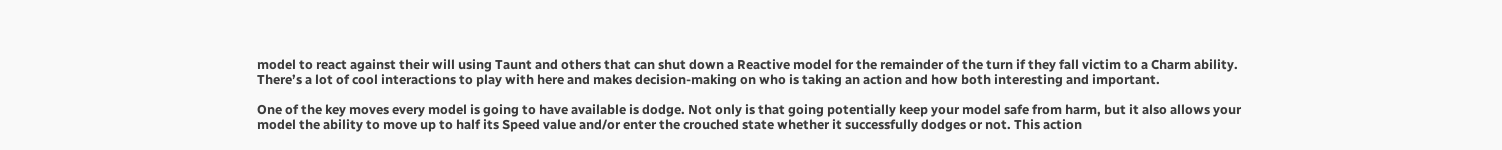model to react against their will using Taunt and others that can shut down a Reactive model for the remainder of the turn if they fall victim to a Charm ability. There’s a lot of cool interactions to play with here and makes decision-making on who is taking an action and how both interesting and important.

One of the key moves every model is going to have available is dodge. Not only is that going potentially keep your model safe from harm, but it also allows your model the ability to move up to half its Speed value and/or enter the crouched state whether it successfully dodges or not. This action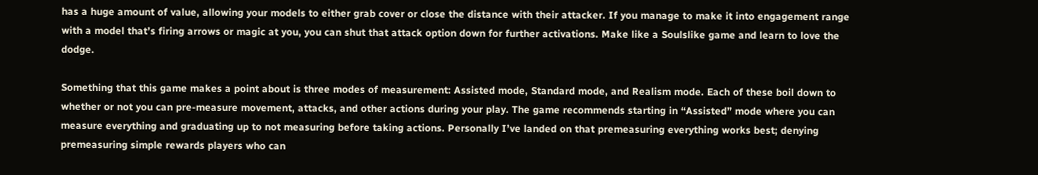has a huge amount of value, allowing your models to either grab cover or close the distance with their attacker. If you manage to make it into engagement range with a model that’s firing arrows or magic at you, you can shut that attack option down for further activations. Make like a Soulslike game and learn to love the dodge.

Something that this game makes a point about is three modes of measurement: Assisted mode, Standard mode, and Realism mode. Each of these boil down to whether or not you can pre-measure movement, attacks, and other actions during your play. The game recommends starting in “Assisted” mode where you can measure everything and graduating up to not measuring before taking actions. Personally I’ve landed on that premeasuring everything works best; denying premeasuring simple rewards players who can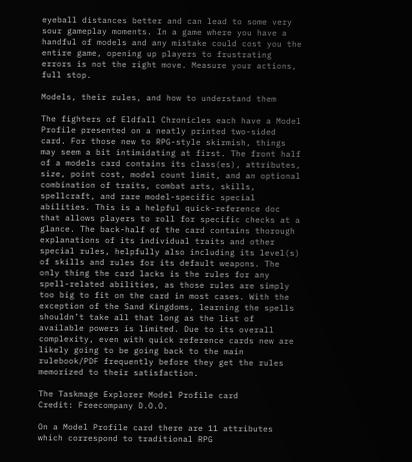eyeball distances better and can lead to some very sour gameplay moments. In a game where you have a handful of models and any mistake could cost you the entire game, opening up players to frustrating errors is not the right move. Measure your actions, full stop.

Models, their rules, and how to understand them

The fighters of Eldfall Chronicles each have a Model Profile presented on a neatly printed two-sided card. For those new to RPG-style skirmish, things may seem a bit intimidating at first. The front half of a models card contains its class(es), attributes, size, point cost, model count limit, and an optional combination of traits, combat arts, skills, spellcraft, and rare model-specific special abilities. This is a helpful quick-reference doc that allows players to roll for specific checks at a glance. The back-half of the card contains thorough explanations of its individual traits and other special rules, helpfully also including its level(s) of skills and rules for its default weapons. The only thing the card lacks is the rules for any spell-related abilities, as those rules are simply too big to fit on the card in most cases. With the exception of the Sand Kingdoms, learning the spells shouldn’t take all that long as the list of available powers is limited. Due to its overall complexity, even with quick reference cards new are likely going to be going back to the main rulebook/PDF frequently before they get the rules memorized to their satisfaction.

The Taskmage Explorer Model Profile card
Credit: Freecompany D.O.O.

On a Model Profile card there are 11 attributes which correspond to traditional RPG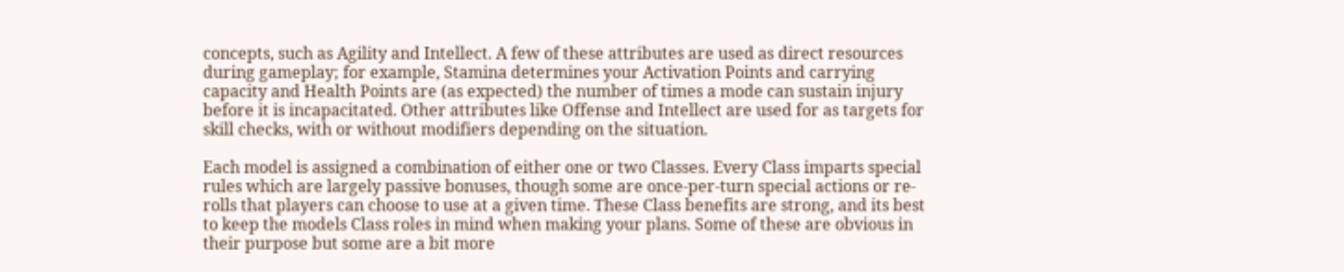concepts, such as Agility and Intellect. A few of these attributes are used as direct resources during gameplay; for example, Stamina determines your Activation Points and carrying capacity and Health Points are (as expected) the number of times a mode can sustain injury before it is incapacitated. Other attributes like Offense and Intellect are used for as targets for skill checks, with or without modifiers depending on the situation.

Each model is assigned a combination of either one or two Classes. Every Class imparts special rules which are largely passive bonuses, though some are once-per-turn special actions or re-rolls that players can choose to use at a given time. These Class benefits are strong, and its best to keep the models Class roles in mind when making your plans. Some of these are obvious in their purpose but some are a bit more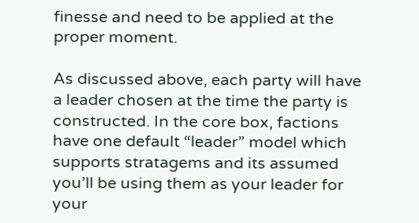finesse and need to be applied at the proper moment.

As discussed above, each party will have a leader chosen at the time the party is constructed. In the core box, factions have one default “leader” model which supports stratagems and its assumed you’ll be using them as your leader for your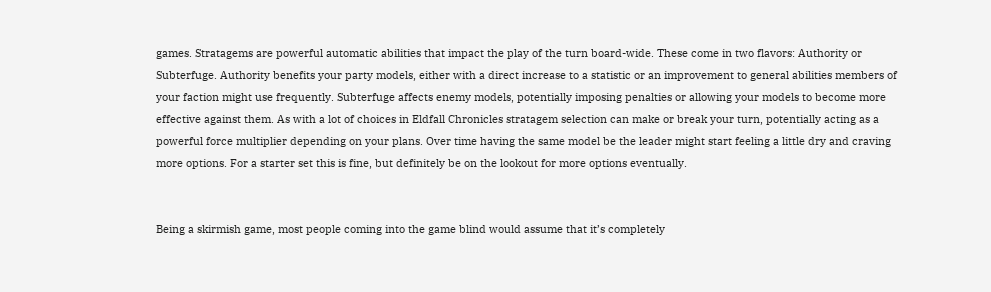games. Stratagems are powerful automatic abilities that impact the play of the turn board-wide. These come in two flavors: Authority or Subterfuge. Authority benefits your party models, either with a direct increase to a statistic or an improvement to general abilities members of your faction might use frequently. Subterfuge affects enemy models, potentially imposing penalties or allowing your models to become more effective against them. As with a lot of choices in Eldfall Chronicles stratagem selection can make or break your turn, potentially acting as a powerful force multiplier depending on your plans. Over time having the same model be the leader might start feeling a little dry and craving more options. For a starter set this is fine, but definitely be on the lookout for more options eventually.


Being a skirmish game, most people coming into the game blind would assume that it’s completely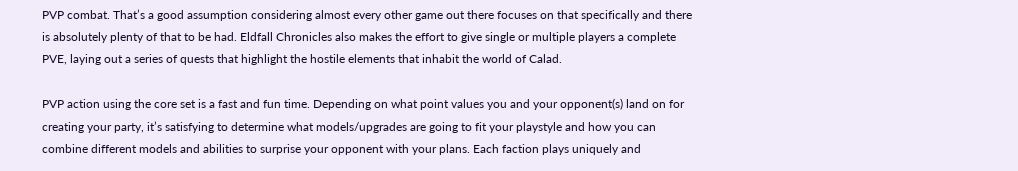PVP combat. That’s a good assumption considering almost every other game out there focuses on that specifically and there is absolutely plenty of that to be had. Eldfall Chronicles also makes the effort to give single or multiple players a complete PVE, laying out a series of quests that highlight the hostile elements that inhabit the world of Calad.

PVP action using the core set is a fast and fun time. Depending on what point values you and your opponent(s) land on for creating your party, it’s satisfying to determine what models/upgrades are going to fit your playstyle and how you can combine different models and abilities to surprise your opponent with your plans. Each faction plays uniquely and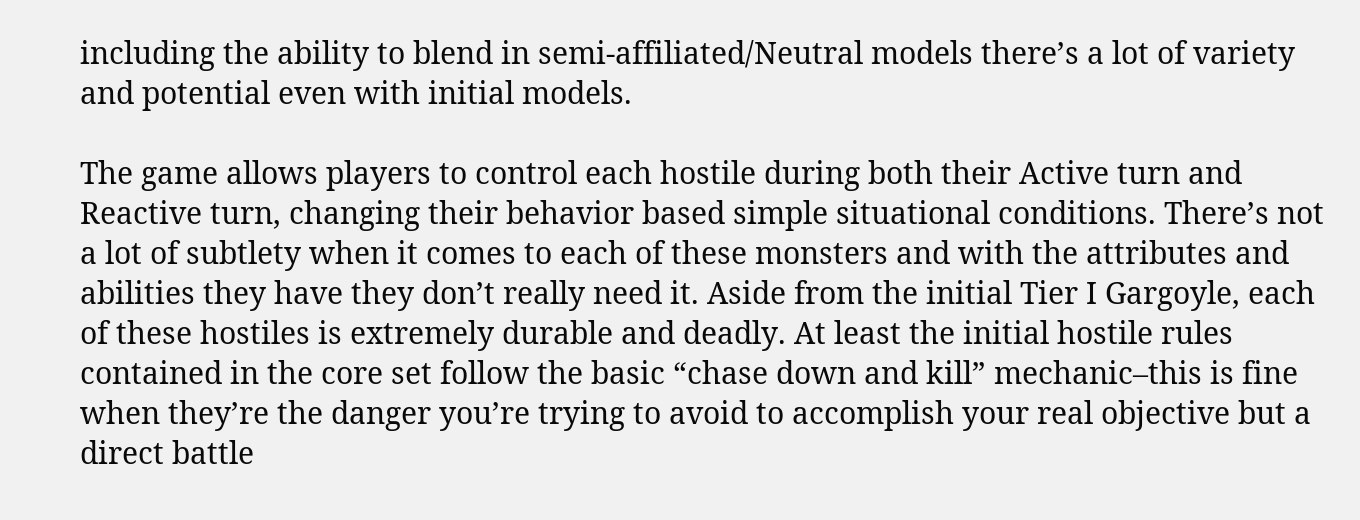including the ability to blend in semi-affiliated/Neutral models there’s a lot of variety and potential even with initial models.

The game allows players to control each hostile during both their Active turn and Reactive turn, changing their behavior based simple situational conditions. There’s not a lot of subtlety when it comes to each of these monsters and with the attributes and abilities they have they don’t really need it. Aside from the initial Tier I Gargoyle, each of these hostiles is extremely durable and deadly. At least the initial hostile rules contained in the core set follow the basic “chase down and kill” mechanic–this is fine when they’re the danger you’re trying to avoid to accomplish your real objective but a direct battle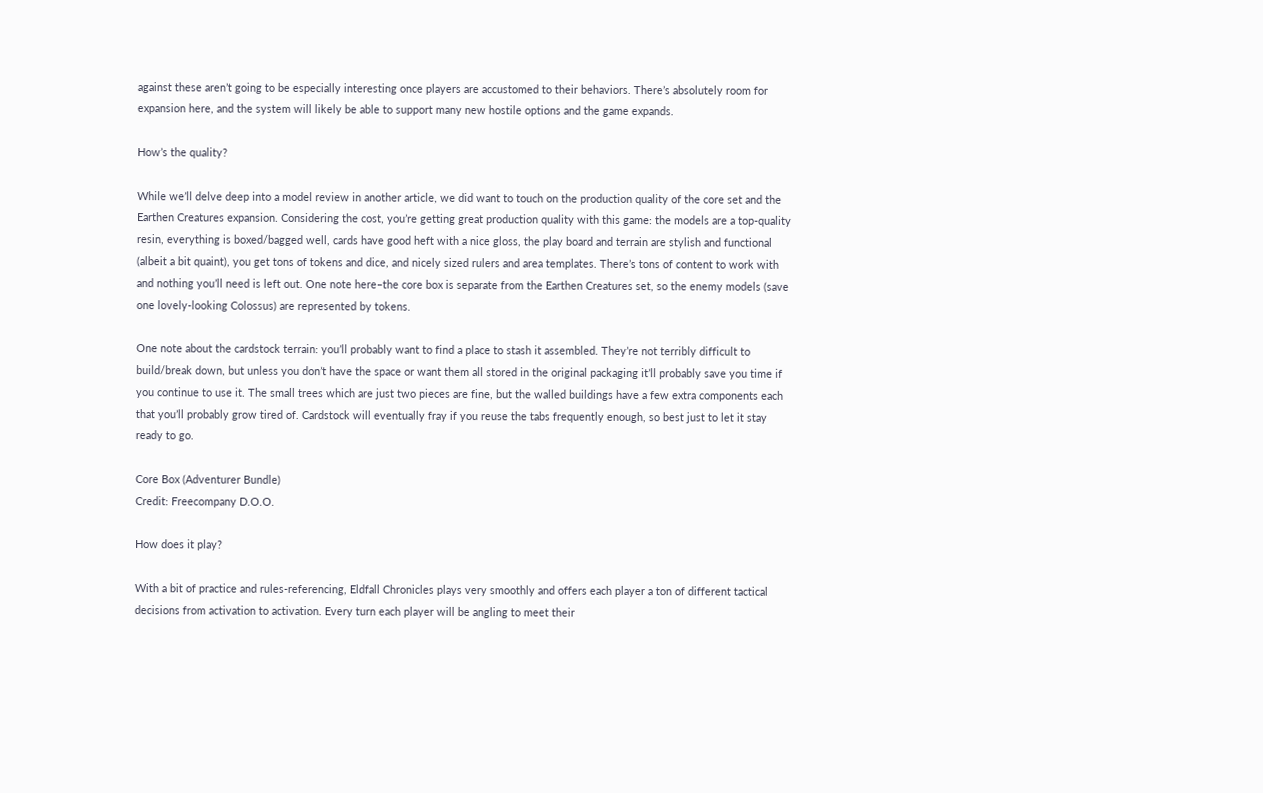against these aren’t going to be especially interesting once players are accustomed to their behaviors. There’s absolutely room for expansion here, and the system will likely be able to support many new hostile options and the game expands.

How’s the quality?

While we’ll delve deep into a model review in another article, we did want to touch on the production quality of the core set and the Earthen Creatures expansion. Considering the cost, you’re getting great production quality with this game: the models are a top-quality resin, everything is boxed/bagged well, cards have good heft with a nice gloss, the play board and terrain are stylish and functional (albeit a bit quaint), you get tons of tokens and dice, and nicely sized rulers and area templates. There’s tons of content to work with and nothing you’ll need is left out. One note here–the core box is separate from the Earthen Creatures set, so the enemy models (save one lovely-looking Colossus) are represented by tokens.

One note about the cardstock terrain: you’ll probably want to find a place to stash it assembled. They’re not terribly difficult to build/break down, but unless you don’t have the space or want them all stored in the original packaging it’ll probably save you time if you continue to use it. The small trees which are just two pieces are fine, but the walled buildings have a few extra components each that you’ll probably grow tired of. Cardstock will eventually fray if you reuse the tabs frequently enough, so best just to let it stay ready to go.

Core Box (Adventurer Bundle)
Credit: Freecompany D.O.O.

How does it play?

With a bit of practice and rules-referencing, Eldfall Chronicles plays very smoothly and offers each player a ton of different tactical decisions from activation to activation. Every turn each player will be angling to meet their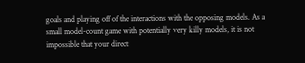goals and playing off of the interactions with the opposing models. As a small model-count game with potentially very killy models, it is not impossible that your direct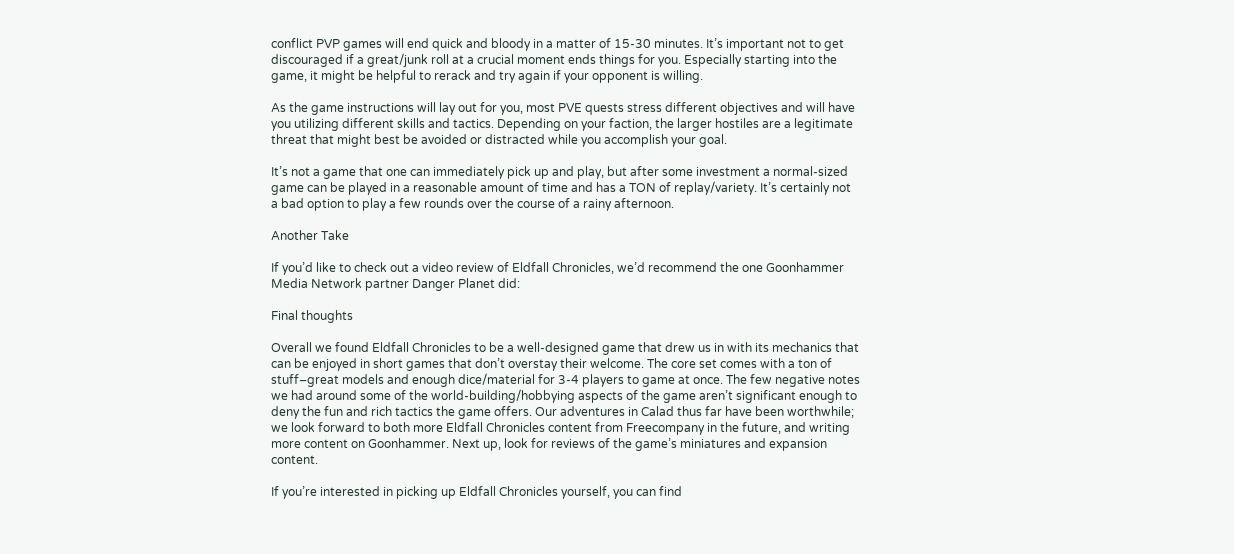conflict PVP games will end quick and bloody in a matter of 15-30 minutes. It’s important not to get discouraged if a great/junk roll at a crucial moment ends things for you. Especially starting into the game, it might be helpful to rerack and try again if your opponent is willing.

As the game instructions will lay out for you, most PVE quests stress different objectives and will have you utilizing different skills and tactics. Depending on your faction, the larger hostiles are a legitimate threat that might best be avoided or distracted while you accomplish your goal.

It’s not a game that one can immediately pick up and play, but after some investment a normal-sized game can be played in a reasonable amount of time and has a TON of replay/variety. It’s certainly not a bad option to play a few rounds over the course of a rainy afternoon.

Another Take

If you’d like to check out a video review of Eldfall Chronicles, we’d recommend the one Goonhammer Media Network partner Danger Planet did:

Final thoughts

Overall we found Eldfall Chronicles to be a well-designed game that drew us in with its mechanics that can be enjoyed in short games that don’t overstay their welcome. The core set comes with a ton of stuff–great models and enough dice/material for 3-4 players to game at once. The few negative notes we had around some of the world-building/hobbying aspects of the game aren’t significant enough to deny the fun and rich tactics the game offers. Our adventures in Calad thus far have been worthwhile; we look forward to both more Eldfall Chronicles content from Freecompany in the future, and writing more content on Goonhammer. Next up, look for reviews of the game’s miniatures and expansion content.

If you’re interested in picking up Eldfall Chronicles yourself, you can find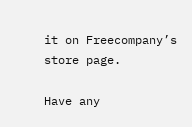it on Freecompany’s store page.

Have any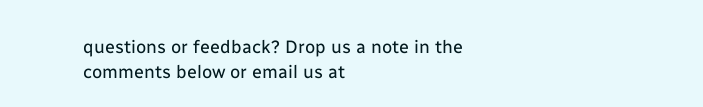questions or feedback? Drop us a note in the comments below or email us at